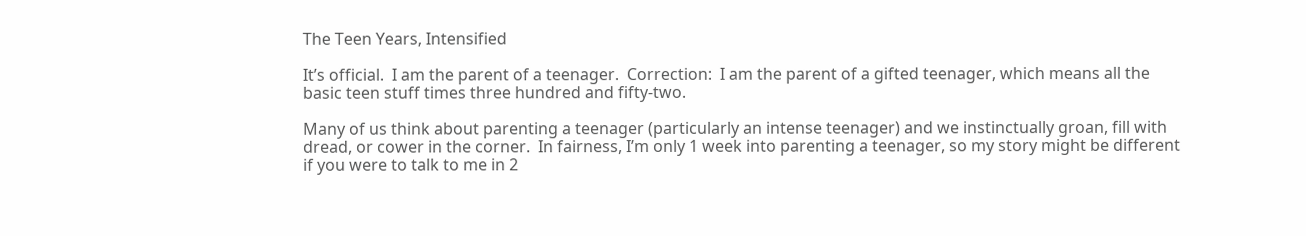The Teen Years, Intensified

It’s official.  I am the parent of a teenager.  Correction:  I am the parent of a gifted teenager, which means all the basic teen stuff times three hundred and fifty-two.

Many of us think about parenting a teenager (particularly an intense teenager) and we instinctually groan, fill with dread, or cower in the corner.  In fairness, I’m only 1 week into parenting a teenager, so my story might be different if you were to talk to me in 2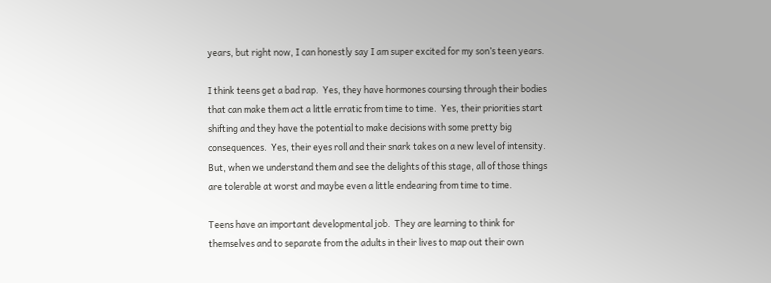years, but right now, I can honestly say I am super excited for my son’s teen years.

I think teens get a bad rap.  Yes, they have hormones coursing through their bodies that can make them act a little erratic from time to time.  Yes, their priorities start shifting and they have the potential to make decisions with some pretty big consequences.  Yes, their eyes roll and their snark takes on a new level of intensity.  But, when we understand them and see the delights of this stage, all of those things are tolerable at worst and maybe even a little endearing from time to time.

Teens have an important developmental job.  They are learning to think for themselves and to separate from the adults in their lives to map out their own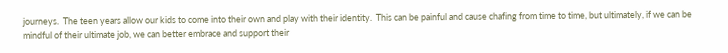journeys.  The teen years allow our kids to come into their own and play with their identity.  This can be painful and cause chafing from time to time, but ultimately, if we can be mindful of their ultimate job, we can better embrace and support their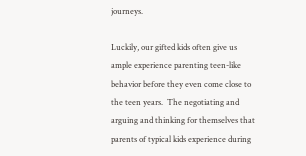journeys.

Luckily, our gifted kids often give us ample experience parenting teen-like behavior before they even come close to the teen years.  The negotiating and arguing and thinking for themselves that parents of typical kids experience during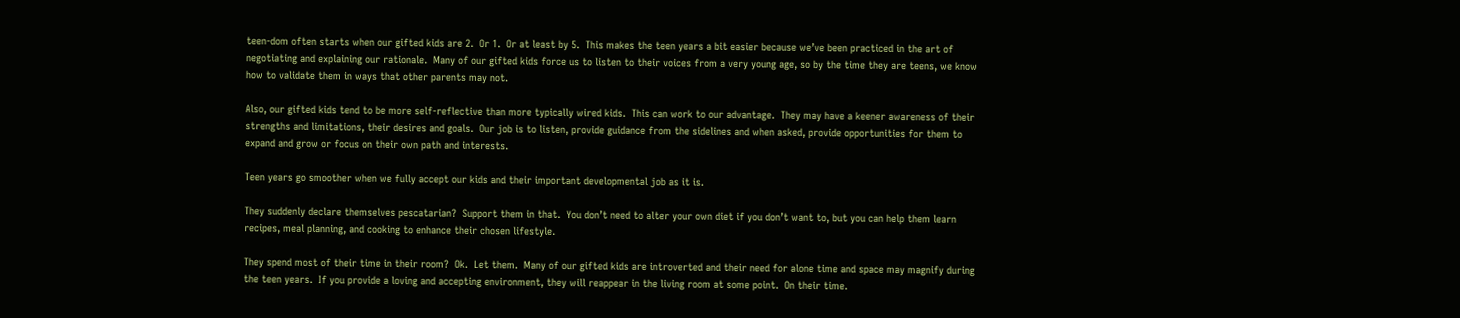teen-dom often starts when our gifted kids are 2.  Or 1.  Or at least by 5.  This makes the teen years a bit easier because we’ve been practiced in the art of negotiating and explaining our rationale.  Many of our gifted kids force us to listen to their voices from a very young age, so by the time they are teens, we know how to validate them in ways that other parents may not.

Also, our gifted kids tend to be more self-reflective than more typically wired kids.  This can work to our advantage.  They may have a keener awareness of their strengths and limitations, their desires and goals.  Our job is to listen, provide guidance from the sidelines and when asked, provide opportunities for them to expand and grow or focus on their own path and interests.

Teen years go smoother when we fully accept our kids and their important developmental job as it is.

They suddenly declare themselves pescatarian?  Support them in that.  You don’t need to alter your own diet if you don’t want to, but you can help them learn recipes, meal planning, and cooking to enhance their chosen lifestyle.

They spend most of their time in their room?  Ok.  Let them.  Many of our gifted kids are introverted and their need for alone time and space may magnify during the teen years.  If you provide a loving and accepting environment, they will reappear in the living room at some point.  On their time.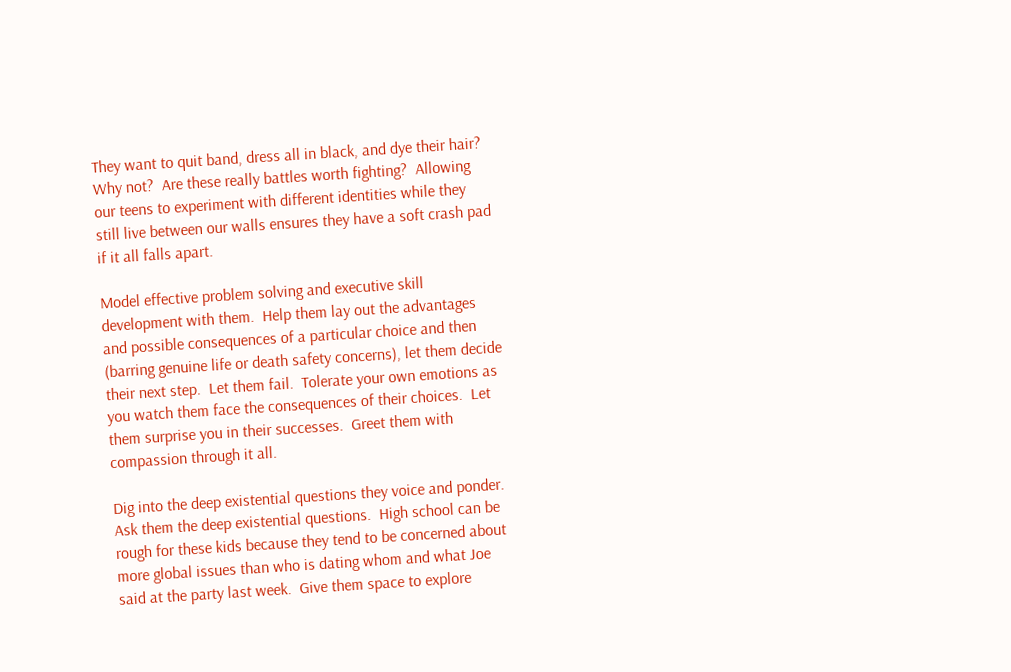They want to quit band, dress all in black, and dye their hair?  Why not?  Are these really battles worth fighting?  Allowing our teens to experiment with different identities while they still live between our walls ensures they have a soft crash pad if it all falls apart.

Model effective problem solving and executive skill development with them.  Help them lay out the advantages and possible consequences of a particular choice and then (barring genuine life or death safety concerns), let them decide their next step.  Let them fail.  Tolerate your own emotions as you watch them face the consequences of their choices.  Let them surprise you in their successes.  Greet them with compassion through it all.

Dig into the deep existential questions they voice and ponder.  Ask them the deep existential questions.  High school can be rough for these kids because they tend to be concerned about more global issues than who is dating whom and what Joe said at the party last week.  Give them space to explore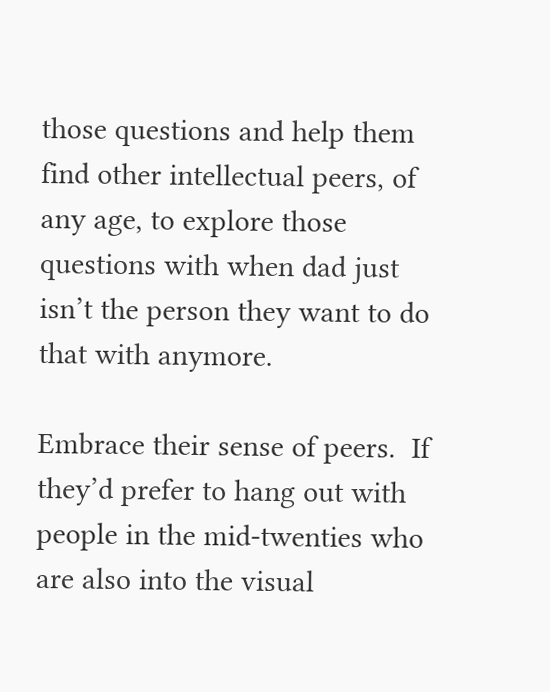those questions and help them find other intellectual peers, of any age, to explore those questions with when dad just isn’t the person they want to do that with anymore.

Embrace their sense of peers.  If they’d prefer to hang out with people in the mid-twenties who are also into the visual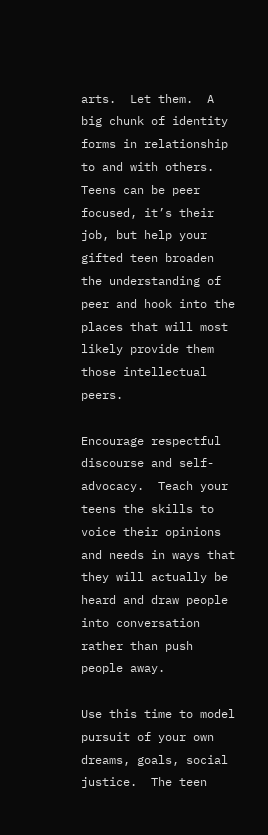arts.  Let them.  A big chunk of identity forms in relationship to and with others.  Teens can be peer focused, it’s their job, but help your gifted teen broaden the understanding of peer and hook into the places that will most likely provide them those intellectual peers.

Encourage respectful discourse and self-advocacy.  Teach your teens the skills to voice their opinions and needs in ways that they will actually be heard and draw people into conversation rather than push people away.

Use this time to model pursuit of your own dreams, goals, social justice.  The teen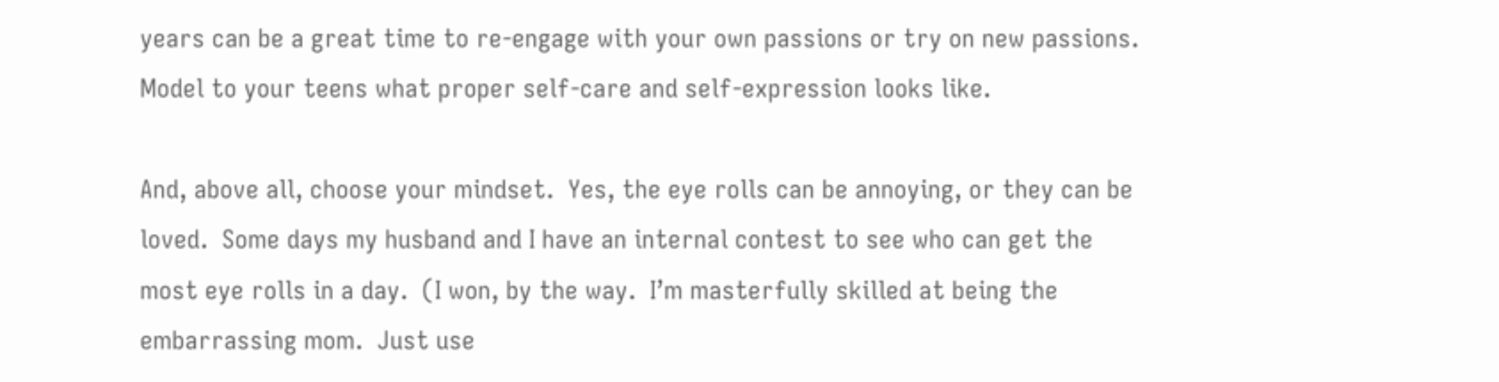years can be a great time to re-engage with your own passions or try on new passions.  Model to your teens what proper self-care and self-expression looks like.

And, above all, choose your mindset.  Yes, the eye rolls can be annoying, or they can be loved.  Some days my husband and I have an internal contest to see who can get the most eye rolls in a day.  (I won, by the way.  I’m masterfully skilled at being the embarrassing mom.  Just use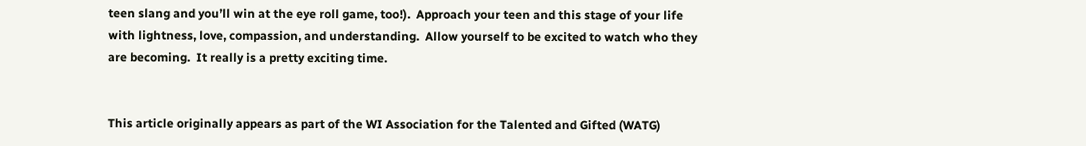teen slang and you’ll win at the eye roll game, too!).  Approach your teen and this stage of your life with lightness, love, compassion, and understanding.  Allow yourself to be excited to watch who they are becoming.  It really is a pretty exciting time.


This article originally appears as part of the WI Association for the Talented and Gifted (WATG)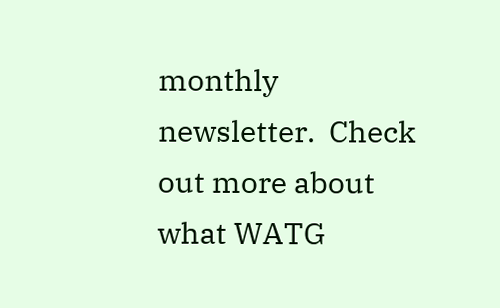monthly newsletter.  Check out more about what WATG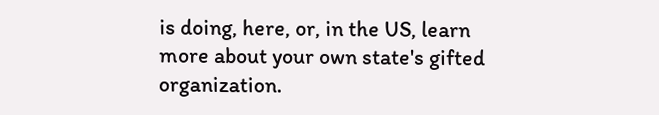is doing, here, or, in the US, learn more about your own state's gifted organization.